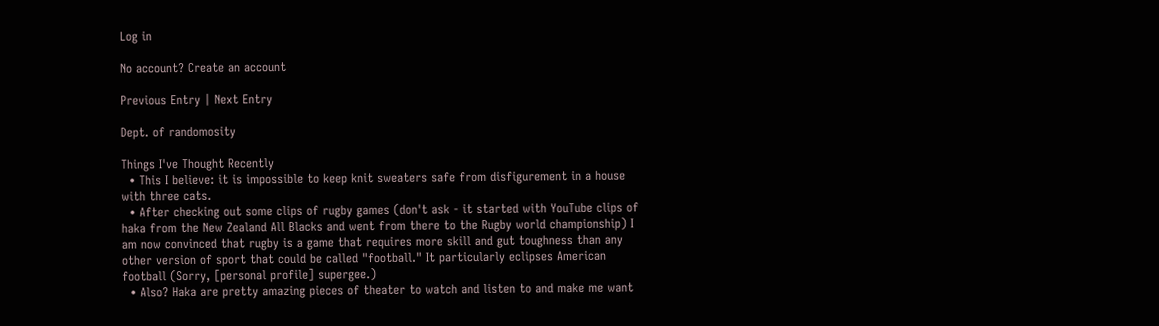Log in

No account? Create an account

Previous Entry | Next Entry

Dept. of randomosity

Things I've Thought Recently
  • This I believe: it is impossible to keep knit sweaters safe from disfigurement in a house with three cats.
  • After checking out some clips of rugby games (don't ask - it started with YouTube clips of haka from the New Zealand All Blacks and went from there to the Rugby world championship) I am now convinced that rugby is a game that requires more skill and gut toughness than any other version of sport that could be called "football." It particularly eclipses American football (Sorry, [personal profile] supergee.)
  • Also? Haka are pretty amazing pieces of theater to watch and listen to and make me want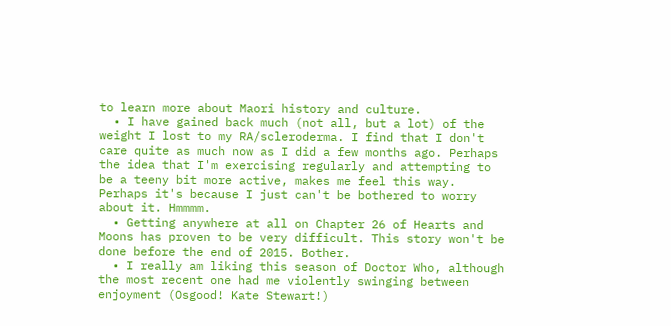to learn more about Maori history and culture.
  • I have gained back much (not all, but a lot) of the weight I lost to my RA/scleroderma. I find that I don't care quite as much now as I did a few months ago. Perhaps the idea that I'm exercising regularly and attempting to be a teeny bit more active, makes me feel this way. Perhaps it's because I just can't be bothered to worry about it. Hmmmm.
  • Getting anywhere at all on Chapter 26 of Hearts and Moons has proven to be very difficult. This story won't be done before the end of 2015. Bother.
  • I really am liking this season of Doctor Who, although the most recent one had me violently swinging between enjoyment (Osgood! Kate Stewart!)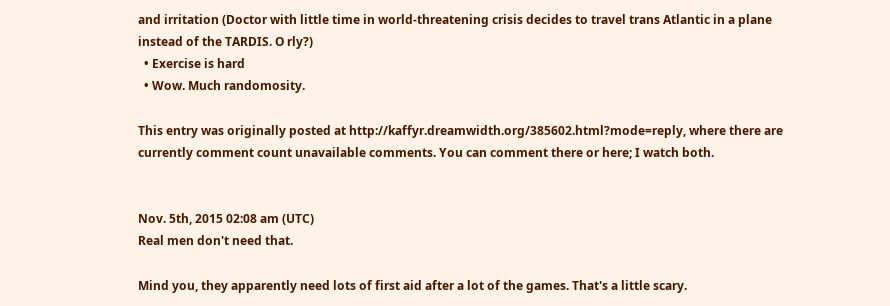and irritation (Doctor with little time in world-threatening crisis decides to travel trans Atlantic in a plane instead of the TARDIS. O rly?)
  • Exercise is hard
  • Wow. Much randomosity.

This entry was originally posted at http://kaffyr.dreamwidth.org/385602.html?mode=reply, where there are currently comment count unavailable comments. You can comment there or here; I watch both.


Nov. 5th, 2015 02:08 am (UTC)
Real men don't need that.

Mind you, they apparently need lots of first aid after a lot of the games. That's a little scary.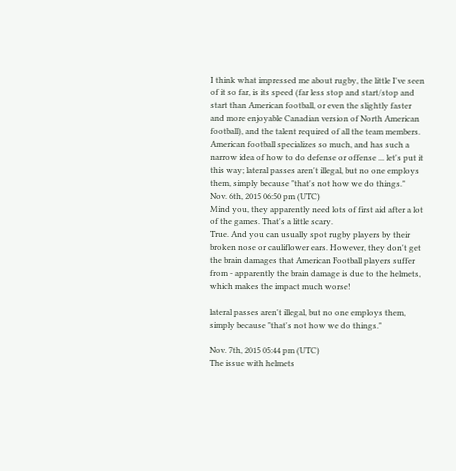I think what impressed me about rugby, the little I've seen of it so far, is its speed (far less stop and start/stop and start than American football, or even the slightly faster and more enjoyable Canadian version of North American football), and the talent required of all the team members. American football specializes so much, and has such a narrow idea of how to do defense or offense ... let's put it this way; lateral passes aren't illegal, but no one employs them, simply because "that's not how we do things."
Nov. 6th, 2015 06:50 pm (UTC)
Mind you, they apparently need lots of first aid after a lot of the games. That's a little scary.
True. And you can usually spot rugby players by their broken nose or cauliflower ears. However, they don't get the brain damages that American Football players suffer from - apparently the brain damage is due to the helmets, which makes the impact much worse!

lateral passes aren't illegal, but no one employs them, simply because "that's not how we do things."

Nov. 7th, 2015 05:44 pm (UTC)
The issue with helmets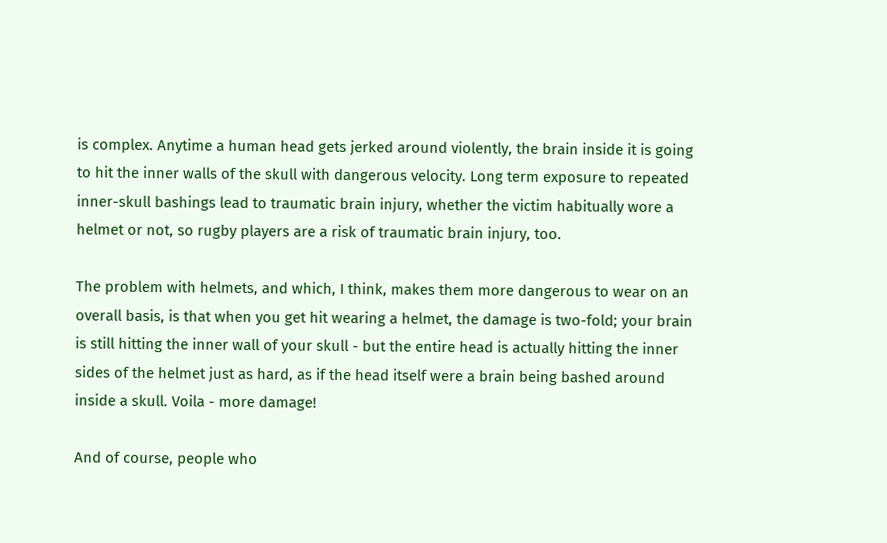is complex. Anytime a human head gets jerked around violently, the brain inside it is going to hit the inner walls of the skull with dangerous velocity. Long term exposure to repeated inner-skull bashings lead to traumatic brain injury, whether the victim habitually wore a helmet or not, so rugby players are a risk of traumatic brain injury, too.

The problem with helmets, and which, I think, makes them more dangerous to wear on an overall basis, is that when you get hit wearing a helmet, the damage is two-fold; your brain is still hitting the inner wall of your skull - but the entire head is actually hitting the inner sides of the helmet just as hard, as if the head itself were a brain being bashed around inside a skull. Voila - more damage!

And of course, people who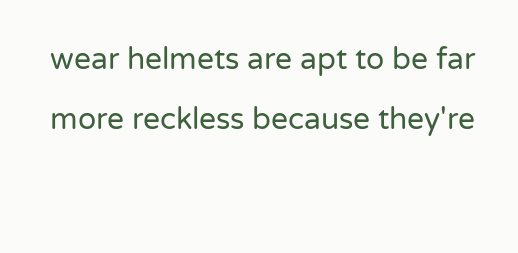wear helmets are apt to be far more reckless because they're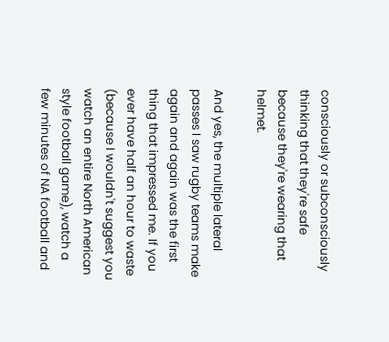consciously or subconsciously thinking that they're safe because they're wearing that helmet.

And yes, the multiple lateral passes I saw rugby teams make again and again was the first thing that impressed me. If you ever have half an hour to waste (because I wouldn't suggest you watch an entire North American style football game), watch a few minutes of NA football and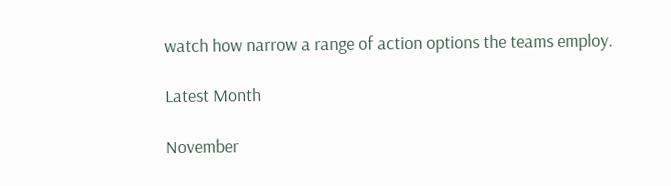watch how narrow a range of action options the teams employ.

Latest Month

November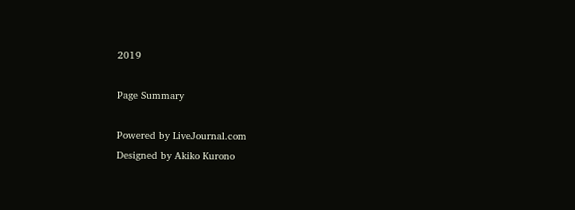2019

Page Summary

Powered by LiveJournal.com
Designed by Akiko Kurono